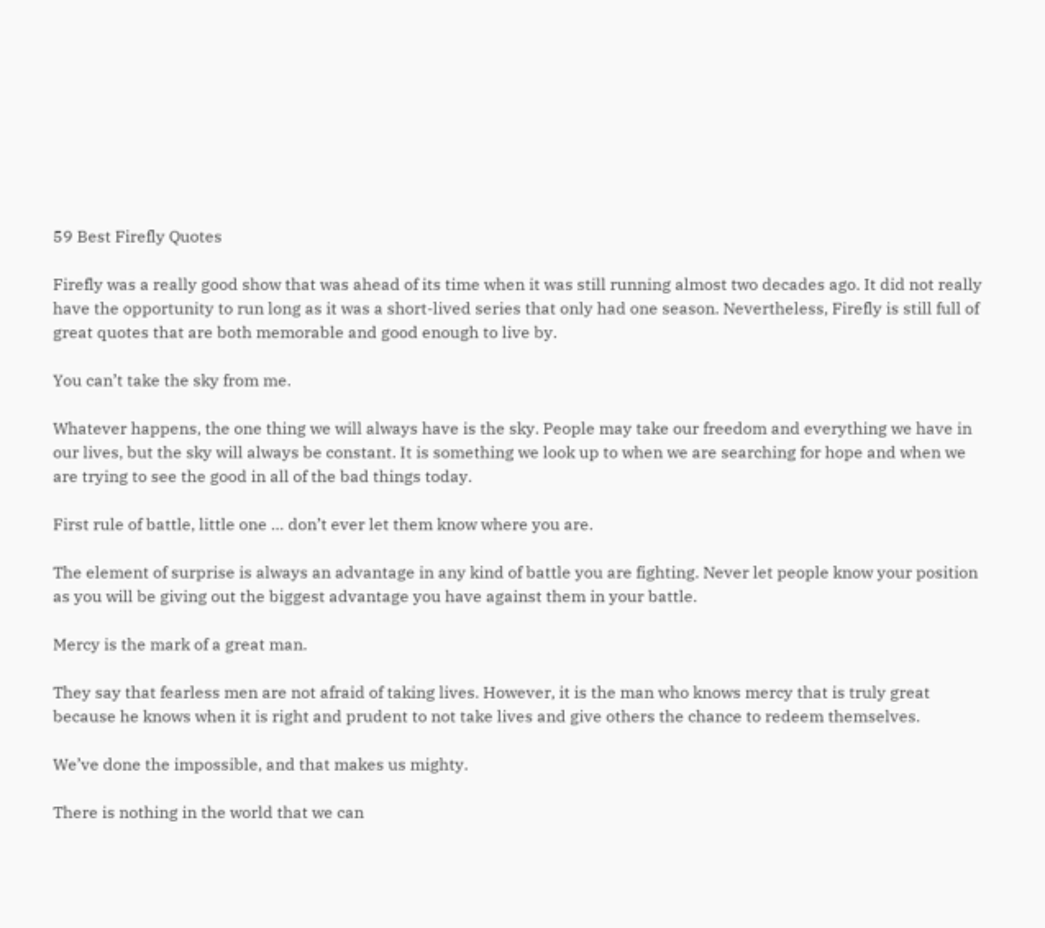59 Best Firefly Quotes

Firefly was a really good show that was ahead of its time when it was still running almost two decades ago. It did not really have the opportunity to run long as it was a short-lived series that only had one season. Nevertheless, Firefly is still full of great quotes that are both memorable and good enough to live by.

You can’t take the sky from me.

Whatever happens, the one thing we will always have is the sky. People may take our freedom and everything we have in our lives, but the sky will always be constant. It is something we look up to when we are searching for hope and when we are trying to see the good in all of the bad things today.

First rule of battle, little one … don’t ever let them know where you are.

The element of surprise is always an advantage in any kind of battle you are fighting. Never let people know your position as you will be giving out the biggest advantage you have against them in your battle.

Mercy is the mark of a great man.

They say that fearless men are not afraid of taking lives. However, it is the man who knows mercy that is truly great because he knows when it is right and prudent to not take lives and give others the chance to redeem themselves.

We’ve done the impossible, and that makes us mighty.

There is nothing in the world that we can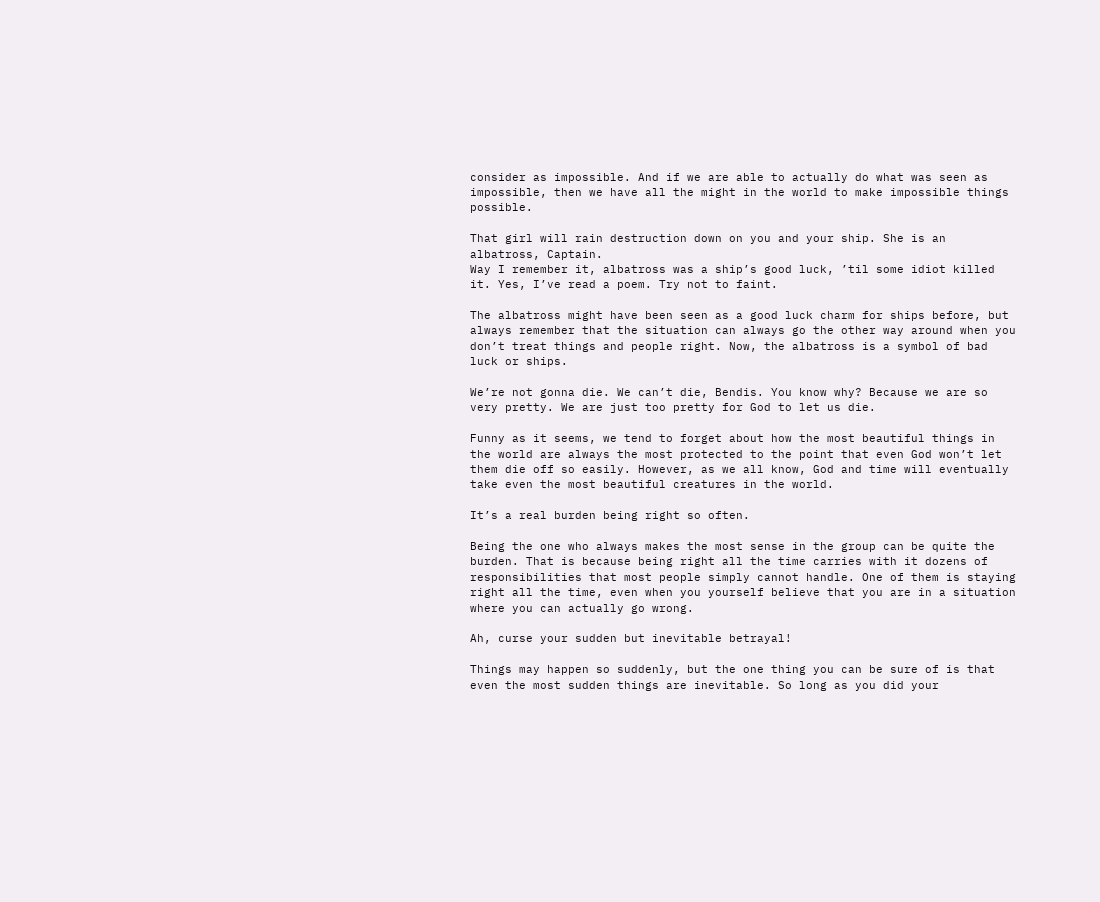consider as impossible. And if we are able to actually do what was seen as impossible, then we have all the might in the world to make impossible things possible.

That girl will rain destruction down on you and your ship. She is an albatross, Captain.
Way I remember it, albatross was a ship’s good luck, ’til some idiot killed it. Yes, I’ve read a poem. Try not to faint.

The albatross might have been seen as a good luck charm for ships before, but always remember that the situation can always go the other way around when you don’t treat things and people right. Now, the albatross is a symbol of bad luck or ships.

We’re not gonna die. We can’t die, Bendis. You know why? Because we are so very pretty. We are just too pretty for God to let us die.

Funny as it seems, we tend to forget about how the most beautiful things in the world are always the most protected to the point that even God won’t let them die off so easily. However, as we all know, God and time will eventually take even the most beautiful creatures in the world.

It’s a real burden being right so often.

Being the one who always makes the most sense in the group can be quite the burden. That is because being right all the time carries with it dozens of responsibilities that most people simply cannot handle. One of them is staying right all the time, even when you yourself believe that you are in a situation where you can actually go wrong.

Ah, curse your sudden but inevitable betrayal!

Things may happen so suddenly, but the one thing you can be sure of is that even the most sudden things are inevitable. So long as you did your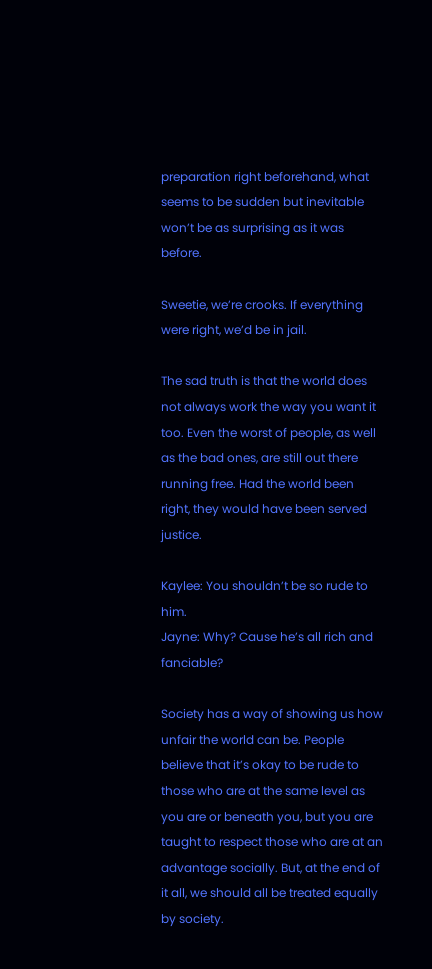preparation right beforehand, what seems to be sudden but inevitable won’t be as surprising as it was before.

Sweetie, we’re crooks. If everything were right, we’d be in jail.

The sad truth is that the world does not always work the way you want it too. Even the worst of people, as well as the bad ones, are still out there running free. Had the world been right, they would have been served justice.

Kaylee: You shouldn’t be so rude to him.
Jayne: Why? Cause he’s all rich and fanciable?

Society has a way of showing us how unfair the world can be. People believe that it’s okay to be rude to those who are at the same level as you are or beneath you, but you are taught to respect those who are at an advantage socially. But, at the end of it all, we should all be treated equally by society.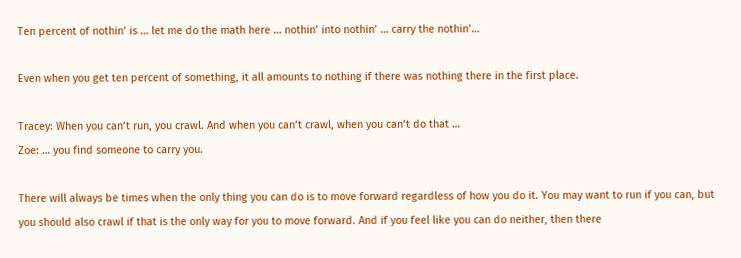Ten percent of nothin’ is … let me do the math here … nothin’ into nothin’ … carry the nothin’…

Even when you get ten percent of something, it all amounts to nothing if there was nothing there in the first place.

Tracey: When you can’t run, you crawl. And when you can’t crawl, when you can’t do that …
Zoe: … you find someone to carry you.

There will always be times when the only thing you can do is to move forward regardless of how you do it. You may want to run if you can, but you should also crawl if that is the only way for you to move forward. And if you feel like you can do neither, then there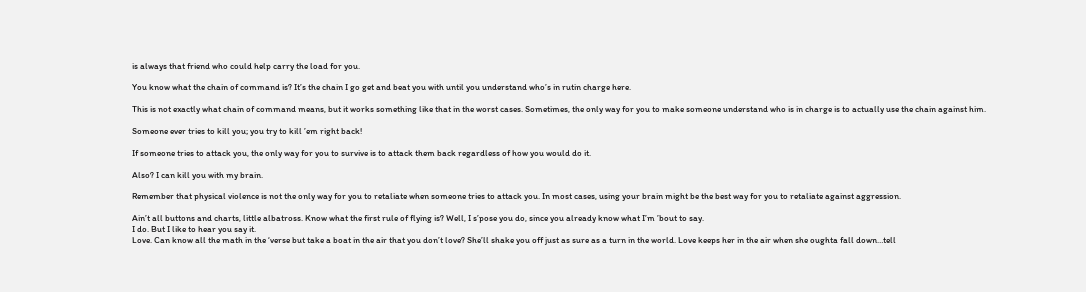is always that friend who could help carry the load for you.

You know what the chain of command is? It’s the chain I go get and beat you with until you understand who’s in rutin charge here.

This is not exactly what chain of command means, but it works something like that in the worst cases. Sometimes, the only way for you to make someone understand who is in charge is to actually use the chain against him.

Someone ever tries to kill you; you try to kill ’em right back!

If someone tries to attack you, the only way for you to survive is to attack them back regardless of how you would do it.

Also? I can kill you with my brain.

Remember that physical violence is not the only way for you to retaliate when someone tries to attack you. In most cases, using your brain might be the best way for you to retaliate against aggression.

Ain’t all buttons and charts, little albatross. Know what the first rule of flying is? Well, I s’pose you do, since you already know what I’m ’bout to say.
I do. But I like to hear you say it.
Love. Can know all the math in the ‘verse but take a boat in the air that you don’t love? She’ll shake you off just as sure as a turn in the world. Love keeps her in the air when she oughta fall down…tell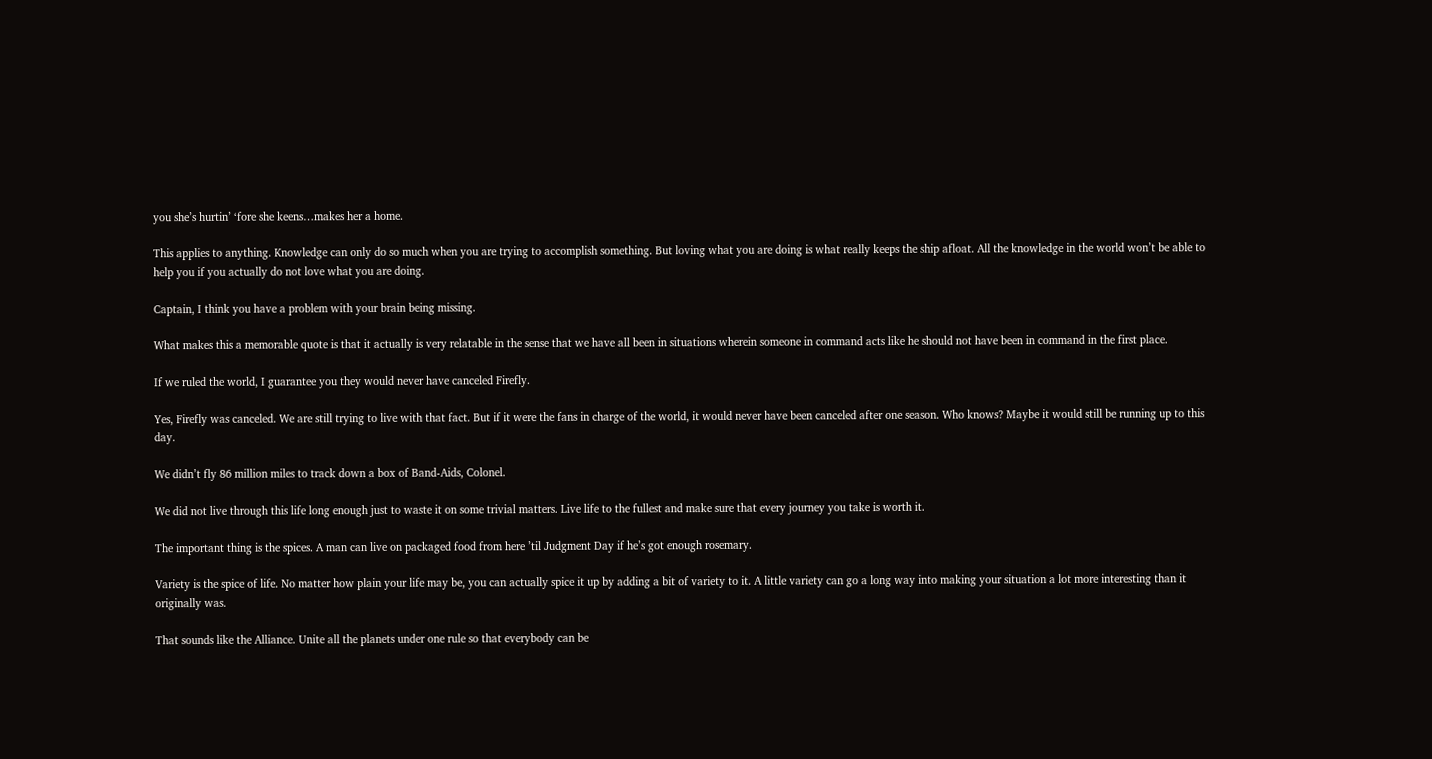you she’s hurtin’ ‘fore she keens…makes her a home.

This applies to anything. Knowledge can only do so much when you are trying to accomplish something. But loving what you are doing is what really keeps the ship afloat. All the knowledge in the world won’t be able to help you if you actually do not love what you are doing.

Captain, I think you have a problem with your brain being missing.

What makes this a memorable quote is that it actually is very relatable in the sense that we have all been in situations wherein someone in command acts like he should not have been in command in the first place.

If we ruled the world, I guarantee you they would never have canceled Firefly.

Yes, Firefly was canceled. We are still trying to live with that fact. But if it were the fans in charge of the world, it would never have been canceled after one season. Who knows? Maybe it would still be running up to this day.

We didn’t fly 86 million miles to track down a box of Band-Aids, Colonel.

We did not live through this life long enough just to waste it on some trivial matters. Live life to the fullest and make sure that every journey you take is worth it.

The important thing is the spices. A man can live on packaged food from here ’til Judgment Day if he’s got enough rosemary.

Variety is the spice of life. No matter how plain your life may be, you can actually spice it up by adding a bit of variety to it. A little variety can go a long way into making your situation a lot more interesting than it originally was.

That sounds like the Alliance. Unite all the planets under one rule so that everybody can be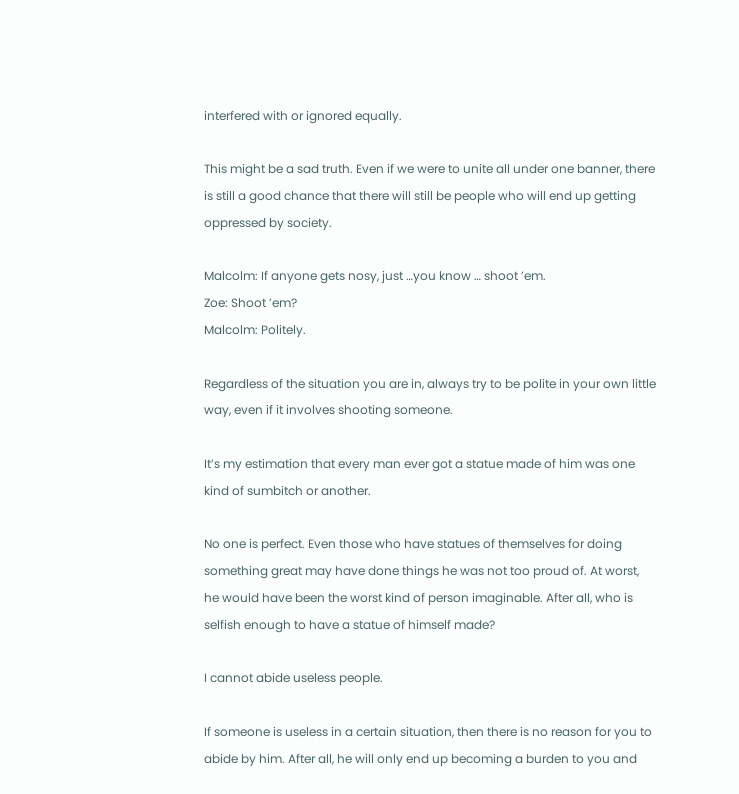interfered with or ignored equally.

This might be a sad truth. Even if we were to unite all under one banner, there is still a good chance that there will still be people who will end up getting oppressed by society.

Malcolm: If anyone gets nosy, just …you know … shoot ’em.
Zoe: Shoot ’em?
Malcolm: Politely.

Regardless of the situation you are in, always try to be polite in your own little way, even if it involves shooting someone.

It’s my estimation that every man ever got a statue made of him was one kind of sumbitch or another.

No one is perfect. Even those who have statues of themselves for doing something great may have done things he was not too proud of. At worst, he would have been the worst kind of person imaginable. After all, who is selfish enough to have a statue of himself made?

I cannot abide useless people.

If someone is useless in a certain situation, then there is no reason for you to abide by him. After all, he will only end up becoming a burden to you and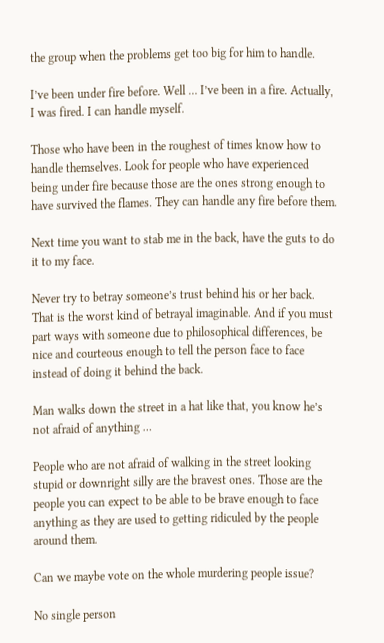the group when the problems get too big for him to handle.

I’ve been under fire before. Well … I’ve been in a fire. Actually, I was fired. I can handle myself.

Those who have been in the roughest of times know how to handle themselves. Look for people who have experienced being under fire because those are the ones strong enough to have survived the flames. They can handle any fire before them.

Next time you want to stab me in the back, have the guts to do it to my face.

Never try to betray someone’s trust behind his or her back. That is the worst kind of betrayal imaginable. And if you must part ways with someone due to philosophical differences, be nice and courteous enough to tell the person face to face instead of doing it behind the back.

Man walks down the street in a hat like that, you know he’s not afraid of anything …

People who are not afraid of walking in the street looking stupid or downright silly are the bravest ones. Those are the people you can expect to be able to be brave enough to face anything as they are used to getting ridiculed by the people around them.

Can we maybe vote on the whole murdering people issue?

No single person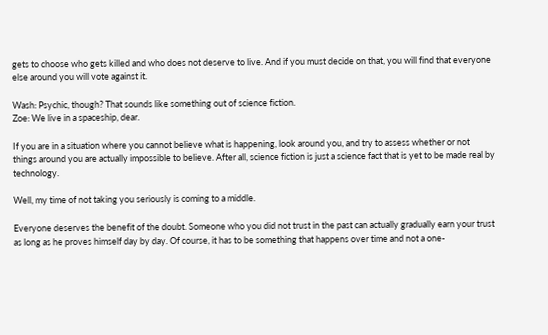gets to choose who gets killed and who does not deserve to live. And if you must decide on that, you will find that everyone else around you will vote against it.

Wash: Psychic, though? That sounds like something out of science fiction.
Zoe: We live in a spaceship, dear.

If you are in a situation where you cannot believe what is happening, look around you, and try to assess whether or not things around you are actually impossible to believe. After all, science fiction is just a science fact that is yet to be made real by technology.

Well, my time of not taking you seriously is coming to a middle.

Everyone deserves the benefit of the doubt. Someone who you did not trust in the past can actually gradually earn your trust as long as he proves himself day by day. Of course, it has to be something that happens over time and not a one-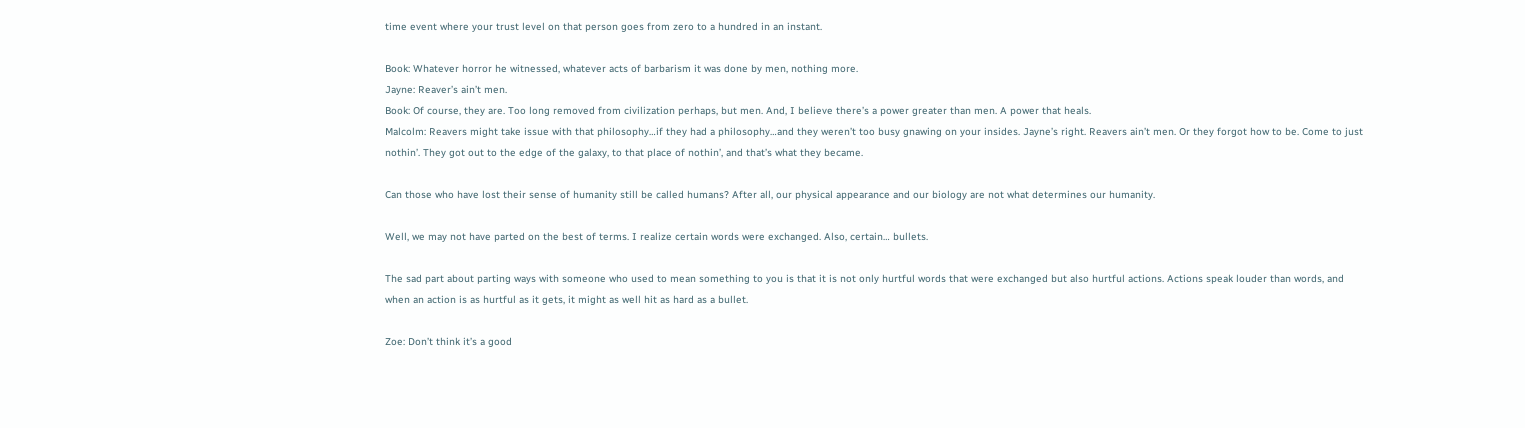time event where your trust level on that person goes from zero to a hundred in an instant.

Book: Whatever horror he witnessed, whatever acts of barbarism it was done by men, nothing more.
Jayne: Reaver’s ain’t men.
Book: Of course, they are. Too long removed from civilization perhaps, but men. And, I believe there’s a power greater than men. A power that heals.
Malcolm: Reavers might take issue with that philosophy…if they had a philosophy…and they weren’t too busy gnawing on your insides. Jayne’s right. Reavers ain’t men. Or they forgot how to be. Come to just nothin’. They got out to the edge of the galaxy, to that place of nothin’, and that’s what they became.

Can those who have lost their sense of humanity still be called humans? After all, our physical appearance and our biology are not what determines our humanity.

Well, we may not have parted on the best of terms. I realize certain words were exchanged. Also, certain… bullets.

The sad part about parting ways with someone who used to mean something to you is that it is not only hurtful words that were exchanged but also hurtful actions. Actions speak louder than words, and when an action is as hurtful as it gets, it might as well hit as hard as a bullet.

Zoe: Don’t think it’s a good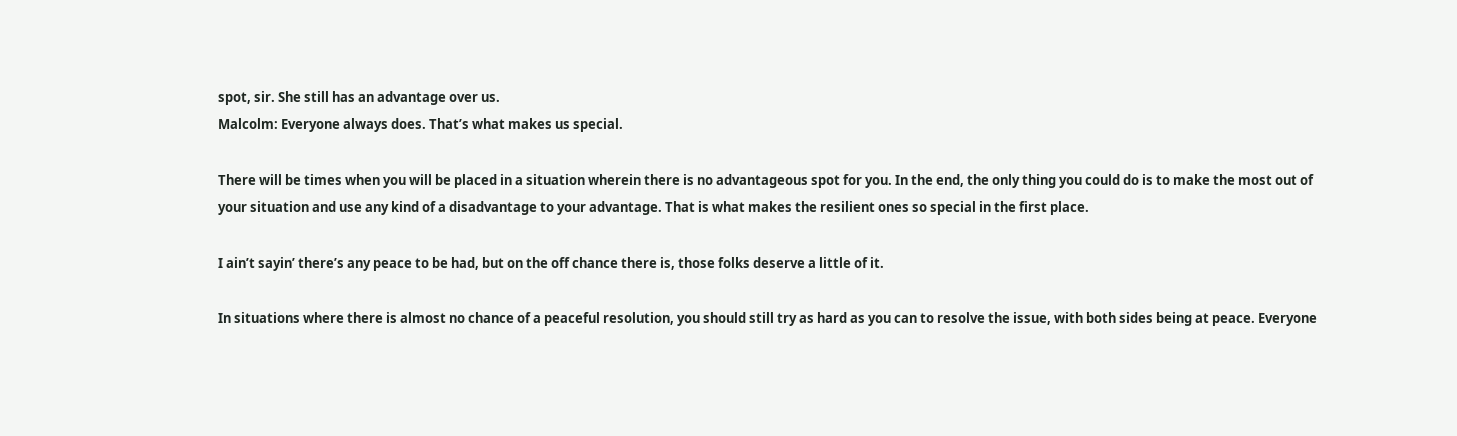spot, sir. She still has an advantage over us.
Malcolm: Everyone always does. That’s what makes us special.

There will be times when you will be placed in a situation wherein there is no advantageous spot for you. In the end, the only thing you could do is to make the most out of your situation and use any kind of a disadvantage to your advantage. That is what makes the resilient ones so special in the first place.

I ain’t sayin’ there’s any peace to be had, but on the off chance there is, those folks deserve a little of it.

In situations where there is almost no chance of a peaceful resolution, you should still try as hard as you can to resolve the issue, with both sides being at peace. Everyone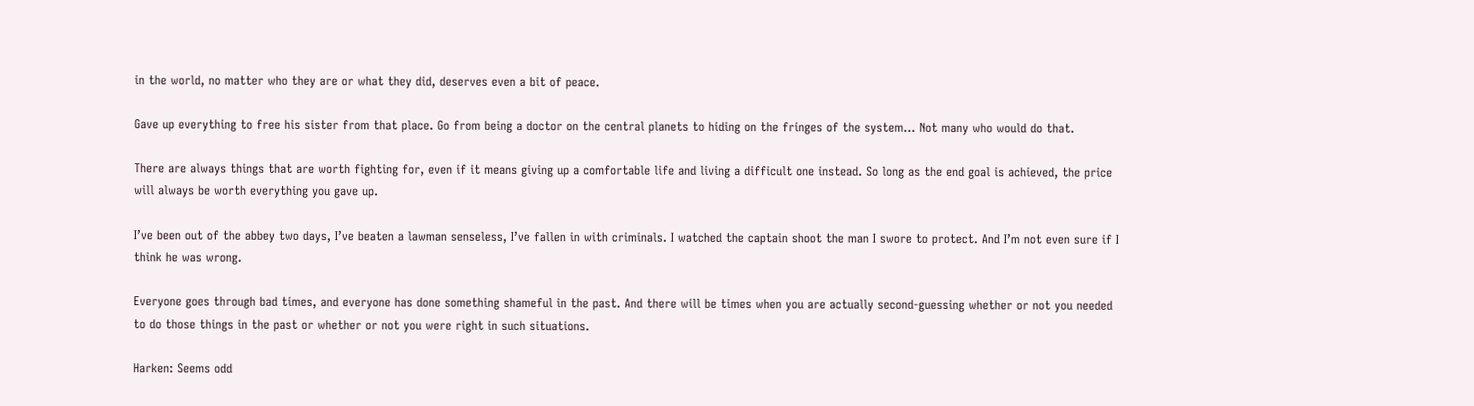in the world, no matter who they are or what they did, deserves even a bit of peace.

Gave up everything to free his sister from that place. Go from being a doctor on the central planets to hiding on the fringes of the system… Not many who would do that.

There are always things that are worth fighting for, even if it means giving up a comfortable life and living a difficult one instead. So long as the end goal is achieved, the price will always be worth everything you gave up.

I’ve been out of the abbey two days, I’ve beaten a lawman senseless, I’ve fallen in with criminals. I watched the captain shoot the man I swore to protect. And I’m not even sure if I think he was wrong.

Everyone goes through bad times, and everyone has done something shameful in the past. And there will be times when you are actually second-guessing whether or not you needed to do those things in the past or whether or not you were right in such situations.

Harken: Seems odd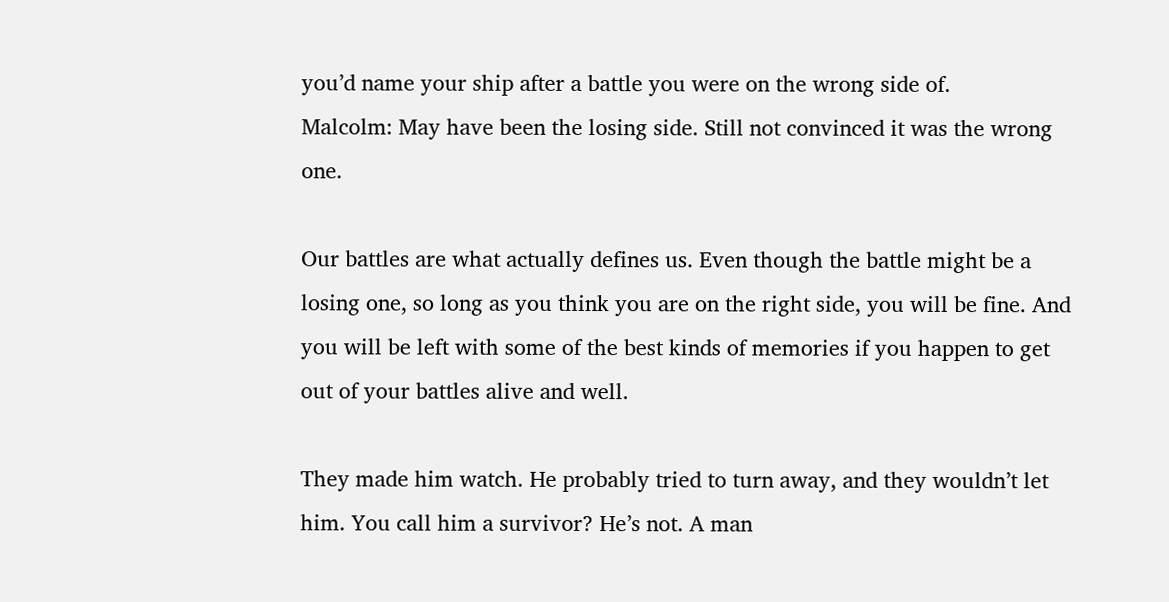you’d name your ship after a battle you were on the wrong side of.
Malcolm: May have been the losing side. Still not convinced it was the wrong one.

Our battles are what actually defines us. Even though the battle might be a losing one, so long as you think you are on the right side, you will be fine. And you will be left with some of the best kinds of memories if you happen to get out of your battles alive and well.

They made him watch. He probably tried to turn away, and they wouldn’t let him. You call him a survivor? He’s not. A man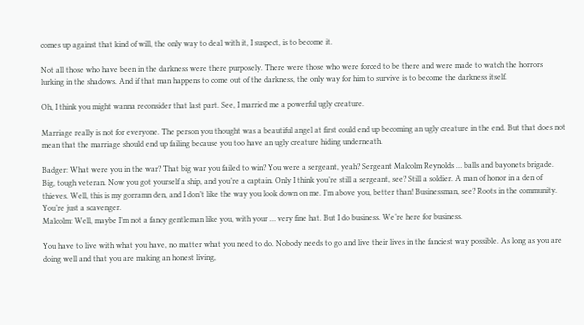comes up against that kind of will, the only way to deal with it, I suspect, is to become it.

Not all those who have been in the darkness were there purposely. There were those who were forced to be there and were made to watch the horrors lurking in the shadows. And if that man happens to come out of the darkness, the only way for him to survive is to become the darkness itself.

Oh, I think you might wanna reconsider that last part. See, I married me a powerful ugly creature.

Marriage really is not for everyone. The person you thought was a beautiful angel at first could end up becoming an ugly creature in the end. But that does not mean that the marriage should end up failing because you too have an ugly creature hiding underneath.

Badger: What were you in the war? That big war you failed to win? You were a sergeant, yeah? Sergeant Malcolm Reynolds … balls and bayonets brigade. Big, tough veteran. Now you got yourself a ship, and you’re a captain. Only I think you’re still a sergeant, see? Still a soldier. A man of honor in a den of thieves. Well, this is my gorramn den, and I don’t like the way you look down on me. I’m above you, better than! Businessman, see? Roots in the community. You’re just a scavenger.
Malcolm: Well, maybe I’m not a fancy gentleman like you, with your … very fine hat. But I do business. We’re here for business.

You have to live with what you have, no matter what you need to do. Nobody needs to go and live their lives in the fanciest way possible. As long as you are doing well and that you are making an honest living,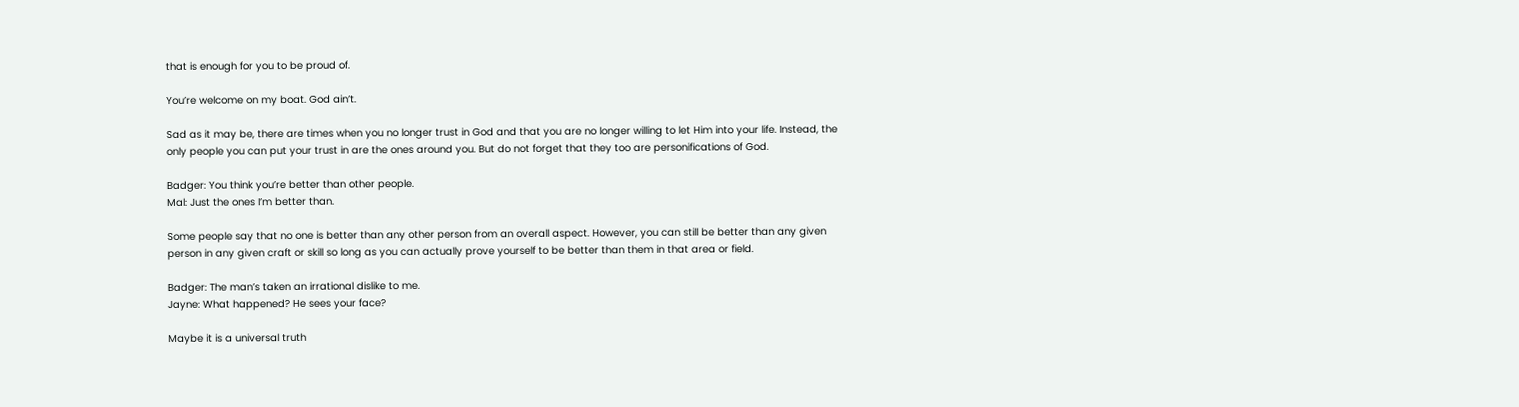that is enough for you to be proud of.

You’re welcome on my boat. God ain’t.

Sad as it may be, there are times when you no longer trust in God and that you are no longer willing to let Him into your life. Instead, the only people you can put your trust in are the ones around you. But do not forget that they too are personifications of God.

Badger: You think you’re better than other people.
Mal: Just the ones I’m better than.

Some people say that no one is better than any other person from an overall aspect. However, you can still be better than any given person in any given craft or skill so long as you can actually prove yourself to be better than them in that area or field.

Badger: The man’s taken an irrational dislike to me.
Jayne: What happened? He sees your face?

Maybe it is a universal truth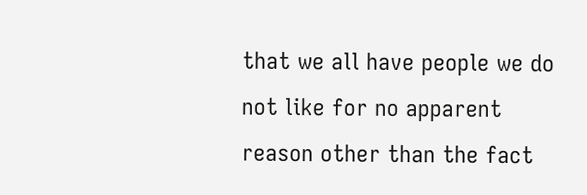that we all have people we do not like for no apparent reason other than the fact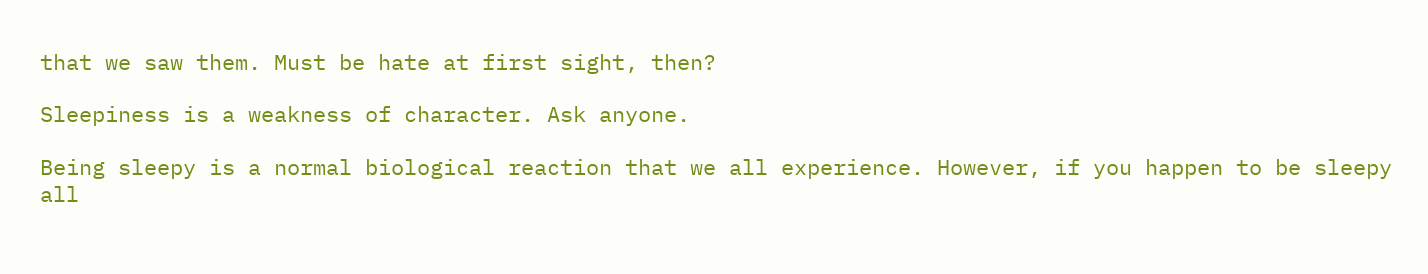that we saw them. Must be hate at first sight, then?

Sleepiness is a weakness of character. Ask anyone.

Being sleepy is a normal biological reaction that we all experience. However, if you happen to be sleepy all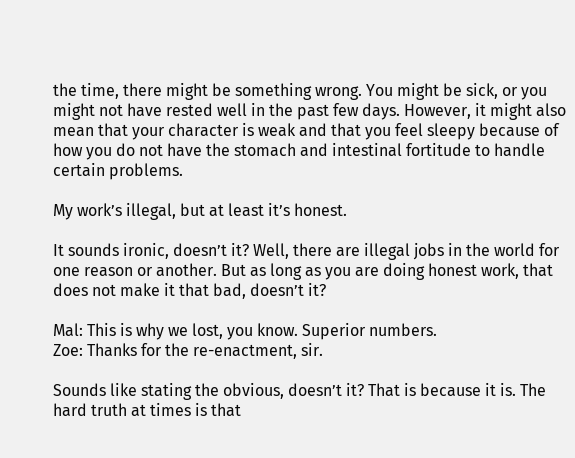the time, there might be something wrong. You might be sick, or you might not have rested well in the past few days. However, it might also mean that your character is weak and that you feel sleepy because of how you do not have the stomach and intestinal fortitude to handle certain problems.

My work’s illegal, but at least it’s honest.

It sounds ironic, doesn’t it? Well, there are illegal jobs in the world for one reason or another. But as long as you are doing honest work, that does not make it that bad, doesn’t it?

Mal: This is why we lost, you know. Superior numbers.
Zoe: Thanks for the re-enactment, sir.

Sounds like stating the obvious, doesn’t it? That is because it is. The hard truth at times is that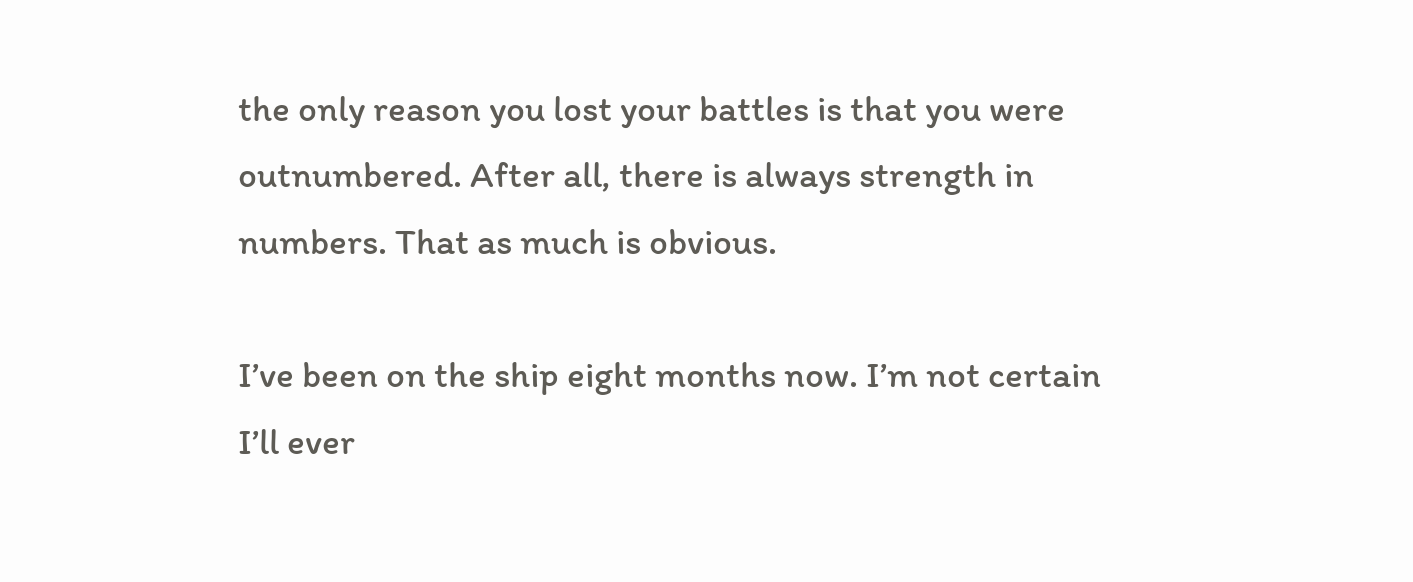the only reason you lost your battles is that you were outnumbered. After all, there is always strength in numbers. That as much is obvious.

I’ve been on the ship eight months now. I’m not certain I’ll ever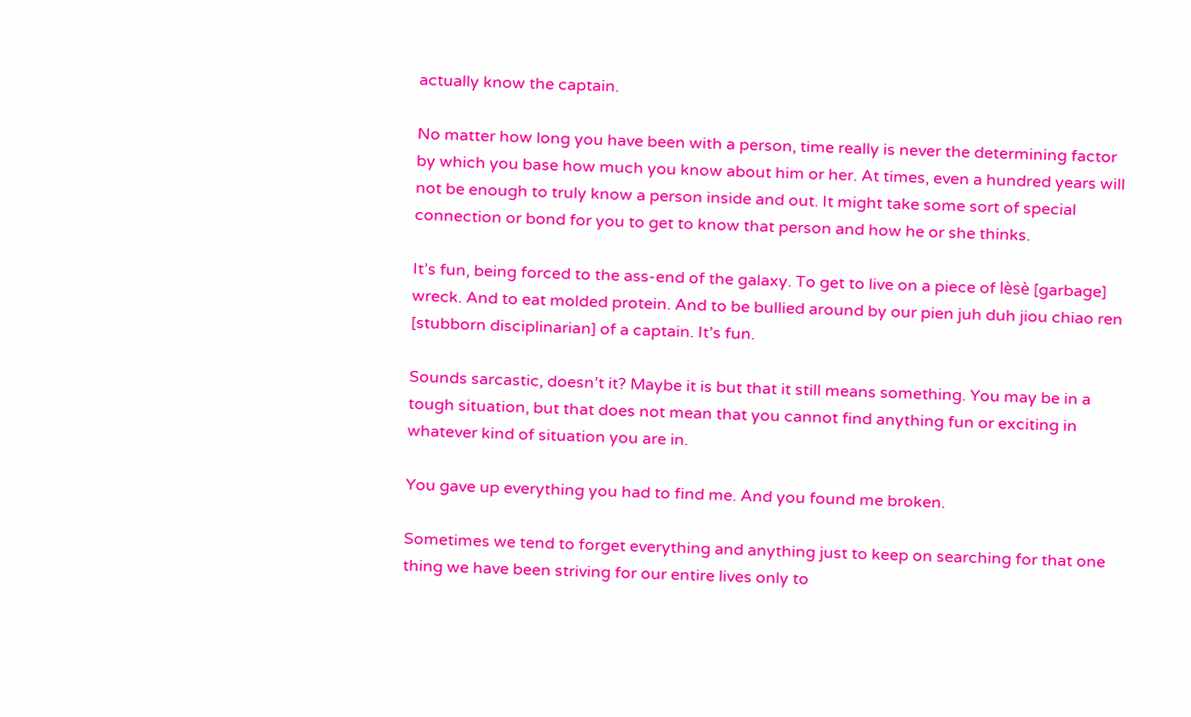actually know the captain.

No matter how long you have been with a person, time really is never the determining factor by which you base how much you know about him or her. At times, even a hundred years will not be enough to truly know a person inside and out. It might take some sort of special connection or bond for you to get to know that person and how he or she thinks.

It’s fun, being forced to the ass-end of the galaxy. To get to live on a piece of lèsè [garbage] wreck. And to eat molded protein. And to be bullied around by our pien juh duh jiou chiao ren [stubborn disciplinarian] of a captain. It’s fun.

Sounds sarcastic, doesn’t it? Maybe it is but that it still means something. You may be in a tough situation, but that does not mean that you cannot find anything fun or exciting in whatever kind of situation you are in.

You gave up everything you had to find me. And you found me broken.

Sometimes we tend to forget everything and anything just to keep on searching for that one thing we have been striving for our entire lives only to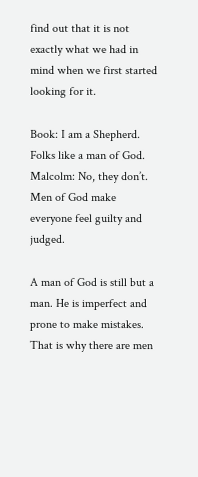find out that it is not exactly what we had in mind when we first started looking for it.

Book: I am a Shepherd. Folks like a man of God.
Malcolm: No, they don’t. Men of God make everyone feel guilty and judged.

A man of God is still but a man. He is imperfect and prone to make mistakes. That is why there are men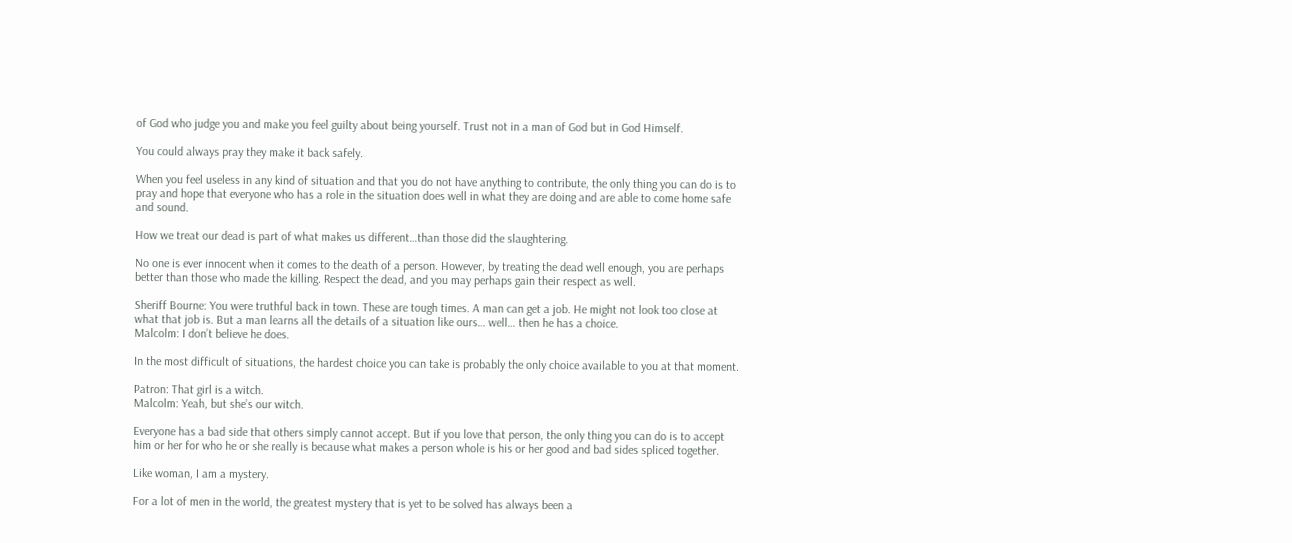of God who judge you and make you feel guilty about being yourself. Trust not in a man of God but in God Himself.

You could always pray they make it back safely.

When you feel useless in any kind of situation and that you do not have anything to contribute, the only thing you can do is to pray and hope that everyone who has a role in the situation does well in what they are doing and are able to come home safe and sound.

How we treat our dead is part of what makes us different…than those did the slaughtering.

No one is ever innocent when it comes to the death of a person. However, by treating the dead well enough, you are perhaps better than those who made the killing. Respect the dead, and you may perhaps gain their respect as well.

Sheriff Bourne: You were truthful back in town. These are tough times. A man can get a job. He might not look too close at what that job is. But a man learns all the details of a situation like ours… well… then he has a choice.
Malcolm: I don’t believe he does.

In the most difficult of situations, the hardest choice you can take is probably the only choice available to you at that moment.

Patron: That girl is a witch.
Malcolm: Yeah, but she’s our witch.

Everyone has a bad side that others simply cannot accept. But if you love that person, the only thing you can do is to accept him or her for who he or she really is because what makes a person whole is his or her good and bad sides spliced together.

Like woman, I am a mystery.

For a lot of men in the world, the greatest mystery that is yet to be solved has always been a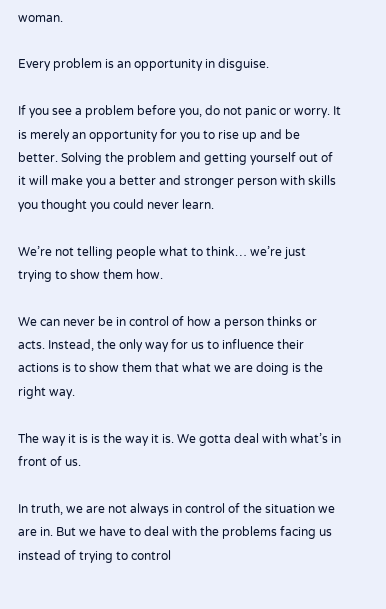woman.

Every problem is an opportunity in disguise.

If you see a problem before you, do not panic or worry. It is merely an opportunity for you to rise up and be better. Solving the problem and getting yourself out of it will make you a better and stronger person with skills you thought you could never learn.

We’re not telling people what to think… we’re just trying to show them how.

We can never be in control of how a person thinks or acts. Instead, the only way for us to influence their actions is to show them that what we are doing is the right way.

The way it is is the way it is. We gotta deal with what’s in front of us.

In truth, we are not always in control of the situation we are in. But we have to deal with the problems facing us instead of trying to control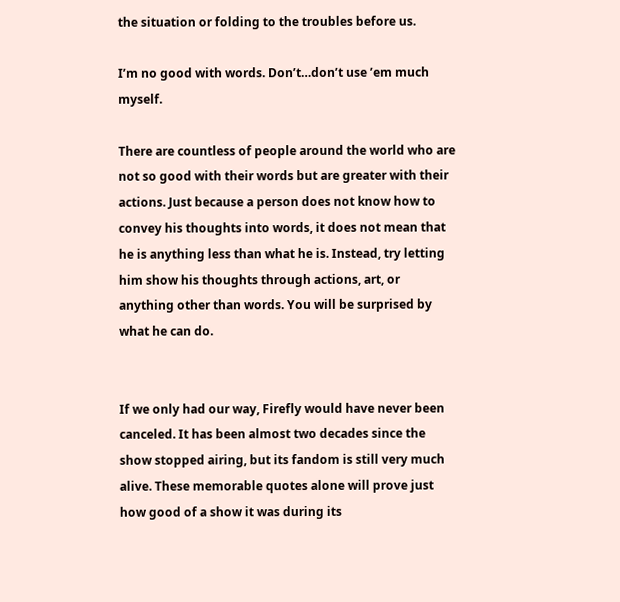the situation or folding to the troubles before us.

I’m no good with words. Don’t…don’t use ’em much myself.

There are countless of people around the world who are not so good with their words but are greater with their actions. Just because a person does not know how to convey his thoughts into words, it does not mean that he is anything less than what he is. Instead, try letting him show his thoughts through actions, art, or anything other than words. You will be surprised by what he can do.


If we only had our way, Firefly would have never been canceled. It has been almost two decades since the show stopped airing, but its fandom is still very much alive. These memorable quotes alone will prove just how good of a show it was during its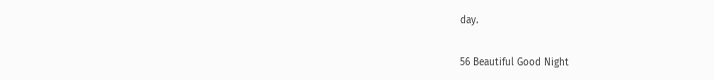day.

56 Beautiful Good Night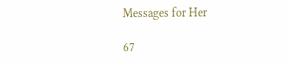Messages for Her

67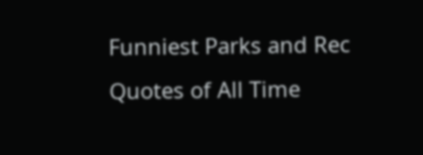Funniest Parks and Rec Quotes of All Time